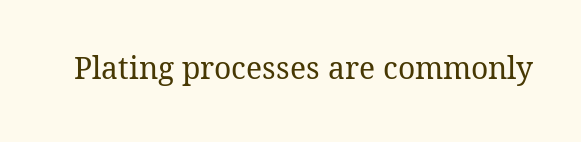Plating processes are commonly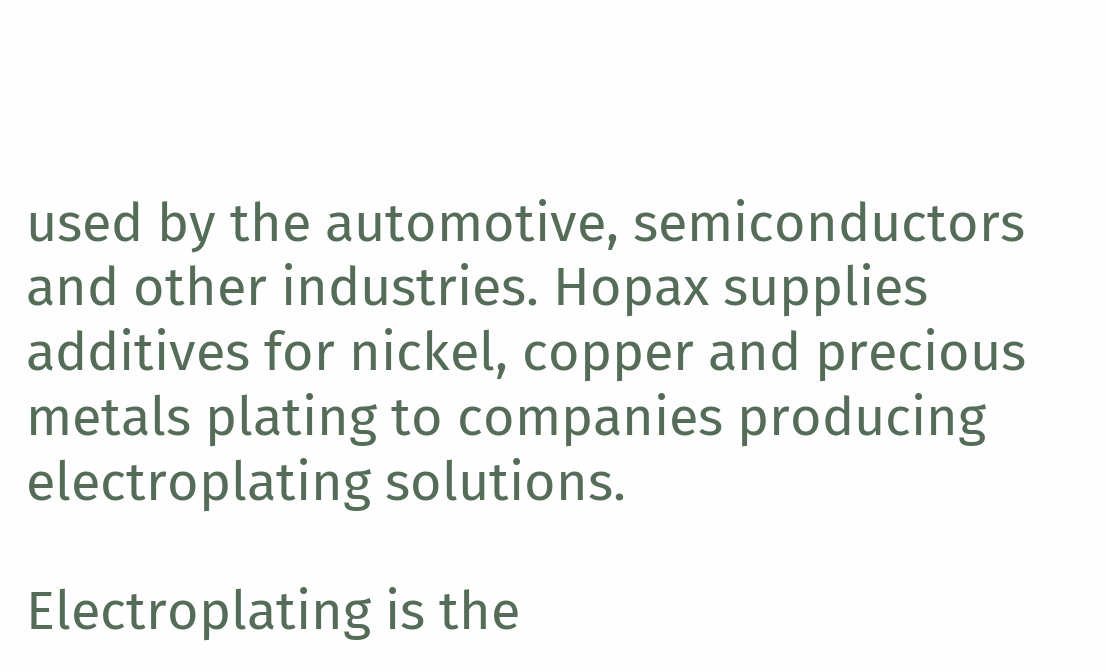used by the automotive, semiconductors and other industries. Hopax supplies additives for nickel, copper and precious metals plating to companies producing electroplating solutions.

Electroplating is the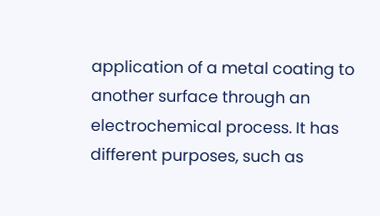application of a metal coating to another surface through an electrochemical process. It has different purposes, such as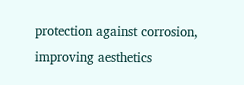protection against corrosion, improving aesthetics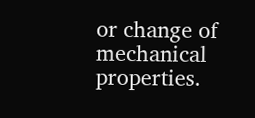or change of mechanical properties.